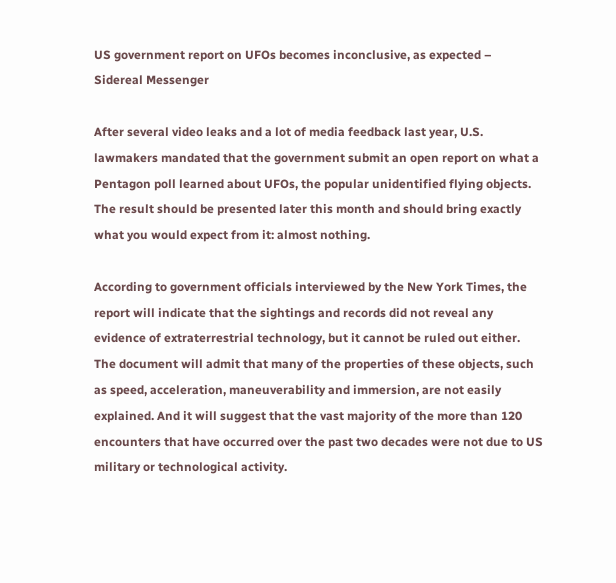US government report on UFOs becomes inconclusive, as expected – Sidereal Messenger

After several video leaks and a lot of media feedback last year, U.S. lawmakers mandated that the government submit an open report on what a Pentagon poll learned about UFOs, the popular unidentified flying objects. The result should be presented later this month and should bring exactly what you would expect from it: almost nothing.

According to government officials interviewed by the New York Times, the report will indicate that the sightings and records did not reveal any evidence of extraterrestrial technology, but it cannot be ruled out either. The document will admit that many of the properties of these objects, such as speed, acceleration, maneuverability and immersion, are not easily explained. And it will suggest that the vast majority of the more than 120 encounters that have occurred over the past two decades were not due to US military or technological activity.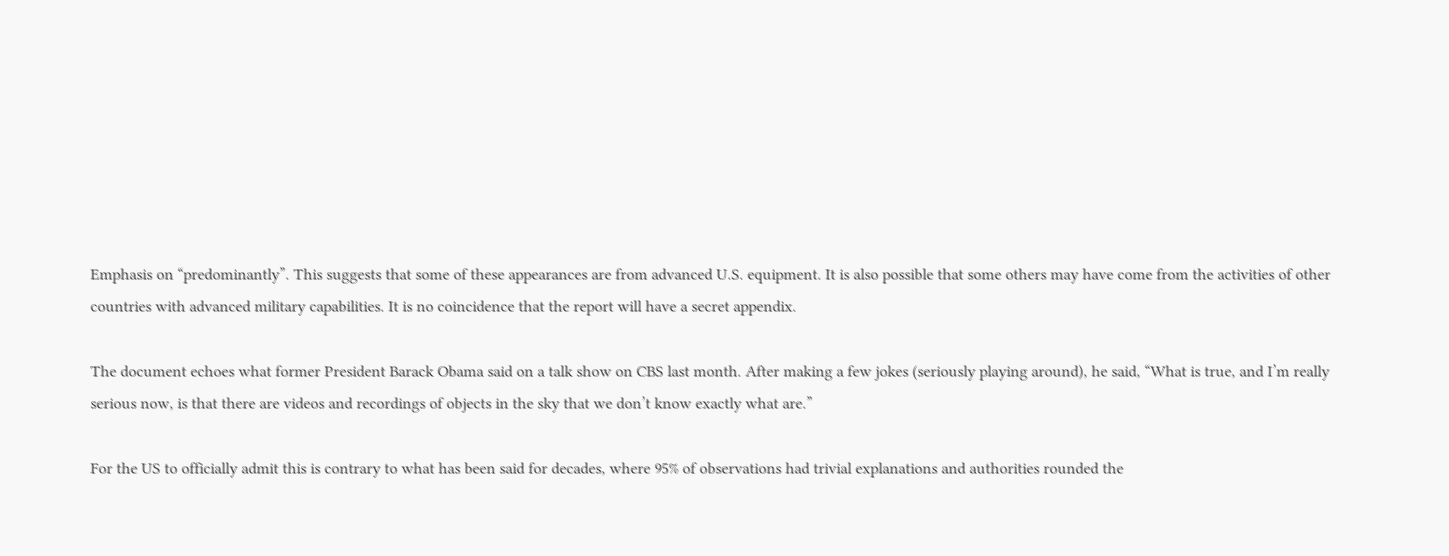Emphasis on “predominantly”. This suggests that some of these appearances are from advanced U.S. equipment. It is also possible that some others may have come from the activities of other countries with advanced military capabilities. It is no coincidence that the report will have a secret appendix.

The document echoes what former President Barack Obama said on a talk show on CBS last month. After making a few jokes (seriously playing around), he said, “What is true, and I’m really serious now, is that there are videos and recordings of objects in the sky that we don’t know exactly what are.”

For the US to officially admit this is contrary to what has been said for decades, where 95% of observations had trivial explanations and authorities rounded the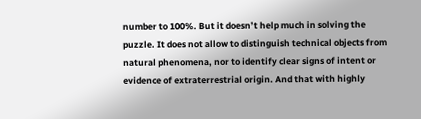number to 100%. But it doesn’t help much in solving the puzzle. It does not allow to distinguish technical objects from natural phenomena, nor to identify clear signs of intent or evidence of extraterrestrial origin. And that with highly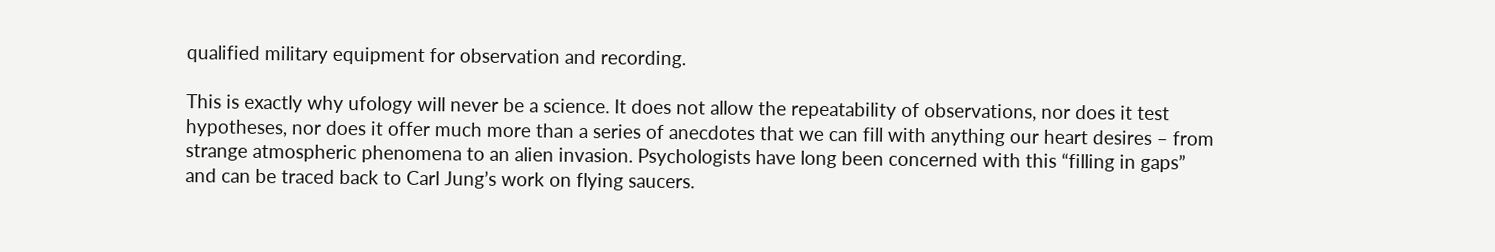qualified military equipment for observation and recording.

This is exactly why ufology will never be a science. It does not allow the repeatability of observations, nor does it test hypotheses, nor does it offer much more than a series of anecdotes that we can fill with anything our heart desires – from strange atmospheric phenomena to an alien invasion. Psychologists have long been concerned with this “filling in gaps” and can be traced back to Carl Jung’s work on flying saucers.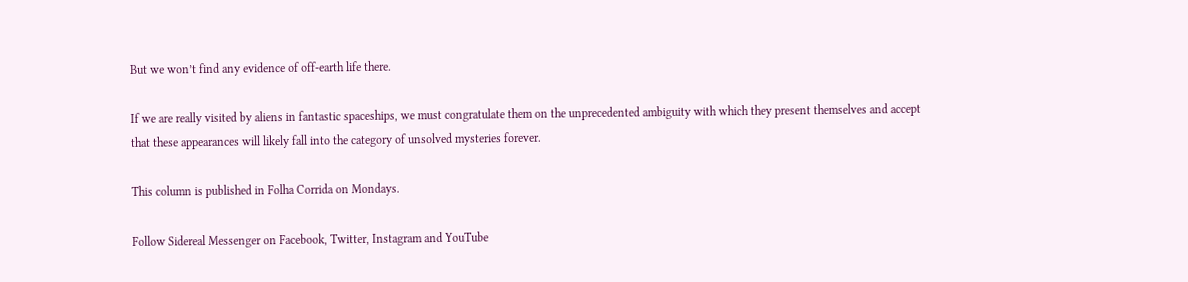But we won’t find any evidence of off-earth life there.

If we are really visited by aliens in fantastic spaceships, we must congratulate them on the unprecedented ambiguity with which they present themselves and accept that these appearances will likely fall into the category of unsolved mysteries forever.

This column is published in Folha Corrida on Mondays.

Follow Sidereal Messenger on Facebook, Twitter, Instagram and YouTube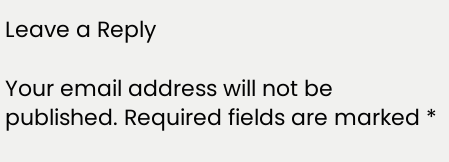Leave a Reply

Your email address will not be published. Required fields are marked *